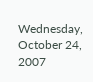Wednesday, October 24, 2007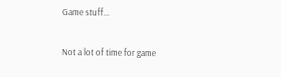Game stuff...

Not a lot of time for game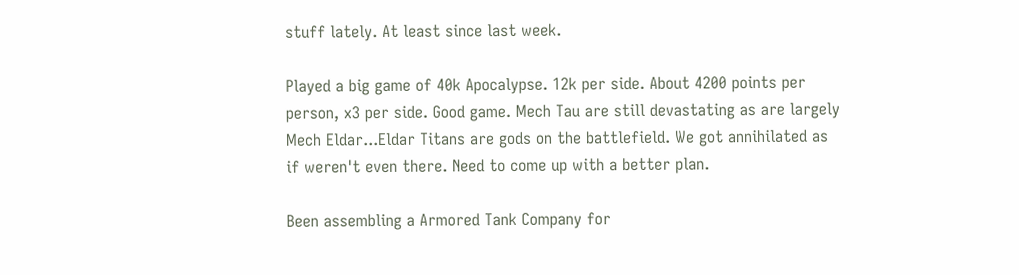stuff lately. At least since last week.

Played a big game of 40k Apocalypse. 12k per side. About 4200 points per person, x3 per side. Good game. Mech Tau are still devastating as are largely Mech Eldar...Eldar Titans are gods on the battlefield. We got annihilated as if weren't even there. Need to come up with a better plan.

Been assembling a Armored Tank Company for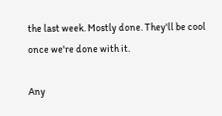the last week. Mostly done. They'll be cool once we're done with it.

Any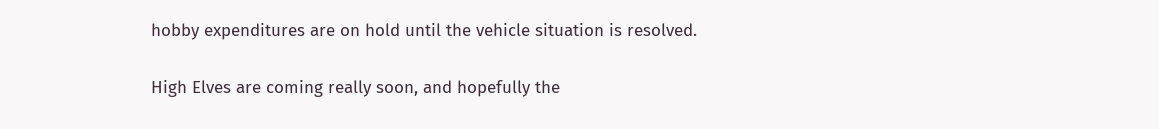hobby expenditures are on hold until the vehicle situation is resolved.

High Elves are coming really soon, and hopefully the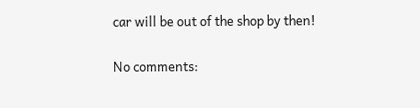car will be out of the shop by then!

No comments: